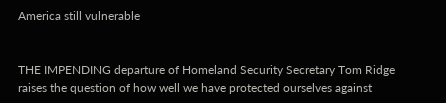America still vulnerable


THE IMPENDING departure of Homeland Security Secretary Tom Ridge raises the question of how well we have protected ourselves against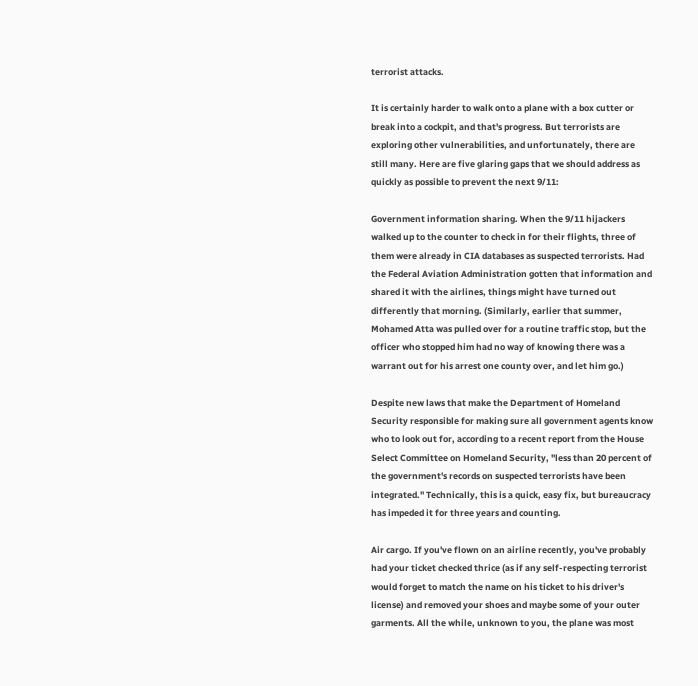terrorist attacks.

It is certainly harder to walk onto a plane with a box cutter or break into a cockpit, and that's progress. But terrorists are exploring other vulnerabilities, and unfortunately, there are still many. Here are five glaring gaps that we should address as quickly as possible to prevent the next 9/11:

Government information sharing. When the 9/11 hijackers walked up to the counter to check in for their flights, three of them were already in CIA databases as suspected terrorists. Had the Federal Aviation Administration gotten that information and shared it with the airlines, things might have turned out differently that morning. (Similarly, earlier that summer, Mohamed Atta was pulled over for a routine traffic stop, but the officer who stopped him had no way of knowing there was a warrant out for his arrest one county over, and let him go.)

Despite new laws that make the Department of Homeland Security responsible for making sure all government agents know who to look out for, according to a recent report from the House Select Committee on Homeland Security, "less than 20 percent of the government's records on suspected terrorists have been integrated." Technically, this is a quick, easy fix, but bureaucracy has impeded it for three years and counting.

Air cargo. If you've flown on an airline recently, you've probably had your ticket checked thrice (as if any self-respecting terrorist would forget to match the name on his ticket to his driver's license) and removed your shoes and maybe some of your outer garments. All the while, unknown to you, the plane was most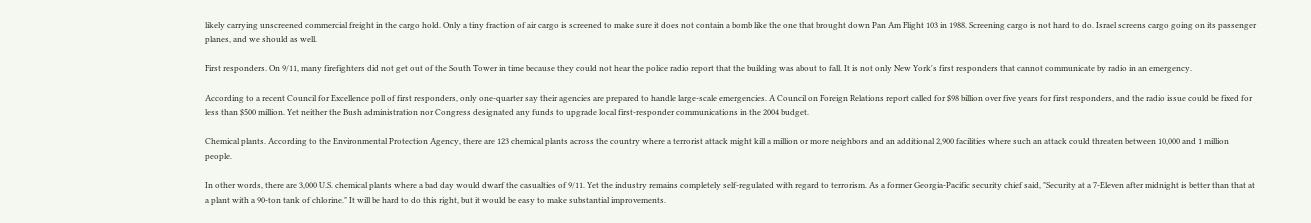likely carrying unscreened commercial freight in the cargo hold. Only a tiny fraction of air cargo is screened to make sure it does not contain a bomb like the one that brought down Pan Am Flight 103 in 1988. Screening cargo is not hard to do. Israel screens cargo going on its passenger planes, and we should as well.

First responders. On 9/11, many firefighters did not get out of the South Tower in time because they could not hear the police radio report that the building was about to fall. It is not only New York's first responders that cannot communicate by radio in an emergency.

According to a recent Council for Excellence poll of first responders, only one-quarter say their agencies are prepared to handle large-scale emergencies. A Council on Foreign Relations report called for $98 billion over five years for first responders, and the radio issue could be fixed for less than $500 million. Yet neither the Bush administration nor Congress designated any funds to upgrade local first-responder communications in the 2004 budget.

Chemical plants. According to the Environmental Protection Agency, there are 123 chemical plants across the country where a terrorist attack might kill a million or more neighbors and an additional 2,900 facilities where such an attack could threaten between 10,000 and 1 million people.

In other words, there are 3,000 U.S. chemical plants where a bad day would dwarf the casualties of 9/11. Yet the industry remains completely self-regulated with regard to terrorism. As a former Georgia-Pacific security chief said, "Security at a 7-Eleven after midnight is better than that at a plant with a 90-ton tank of chlorine." It will be hard to do this right, but it would be easy to make substantial improvements.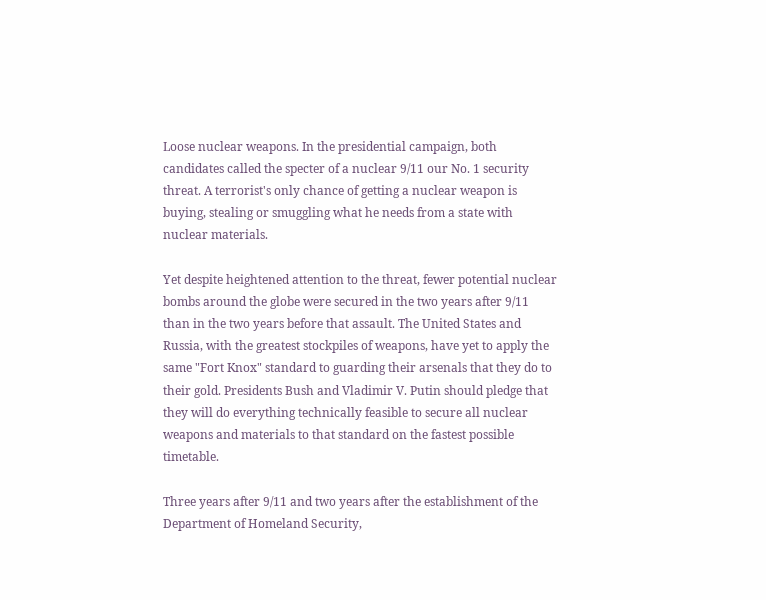Loose nuclear weapons. In the presidential campaign, both candidates called the specter of a nuclear 9/11 our No. 1 security threat. A terrorist's only chance of getting a nuclear weapon is buying, stealing or smuggling what he needs from a state with nuclear materials.

Yet despite heightened attention to the threat, fewer potential nuclear bombs around the globe were secured in the two years after 9/11 than in the two years before that assault. The United States and Russia, with the greatest stockpiles of weapons, have yet to apply the same "Fort Knox" standard to guarding their arsenals that they do to their gold. Presidents Bush and Vladimir V. Putin should pledge that they will do everything technically feasible to secure all nuclear weapons and materials to that standard on the fastest possible timetable.

Three years after 9/11 and two years after the establishment of the Department of Homeland Security,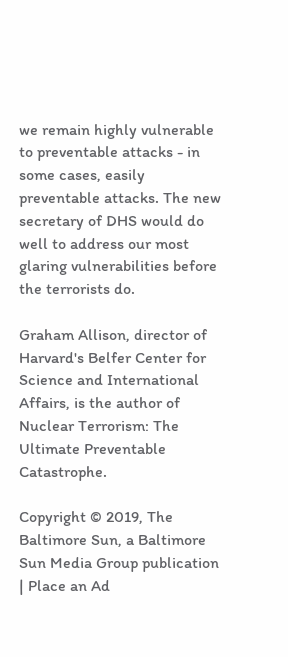we remain highly vulnerable to preventable attacks - in some cases, easily preventable attacks. The new secretary of DHS would do well to address our most glaring vulnerabilities before the terrorists do.

Graham Allison, director of Harvard's Belfer Center for Science and International Affairs, is the author of Nuclear Terrorism: The Ultimate Preventable Catastrophe.

Copyright © 2019, The Baltimore Sun, a Baltimore Sun Media Group publication | Place an Ad